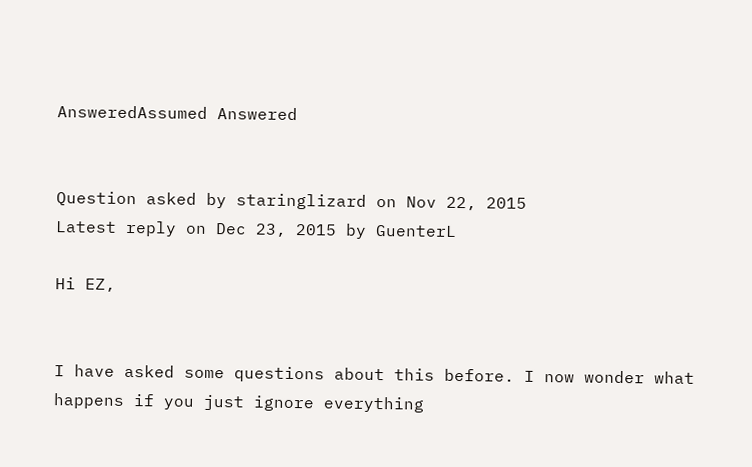AnsweredAssumed Answered


Question asked by staringlizard on Nov 22, 2015
Latest reply on Dec 23, 2015 by GuenterL

Hi EZ,


I have asked some questions about this before. I now wonder what happens if you just ignore everything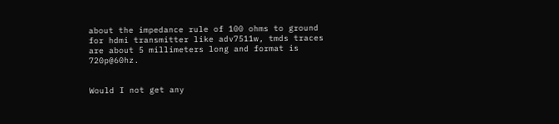about the impedance rule of 100 ohms to ground for hdmi transmitter like adv7511w, tmds traces are about 5 millimeters long and format is 720p@60hz.


Would I not get any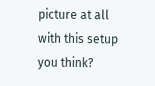picture at all with this setup you think?